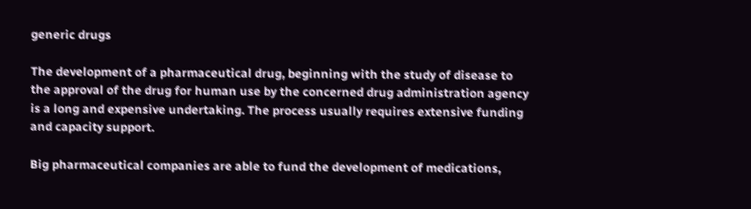generic drugs

The development of a pharmaceutical drug, beginning with the study of disease to the approval of the drug for human use by the concerned drug administration agency is a long and expensive undertaking. The process usually requires extensive funding and capacity support.

Big pharmaceutical companies are able to fund the development of medications,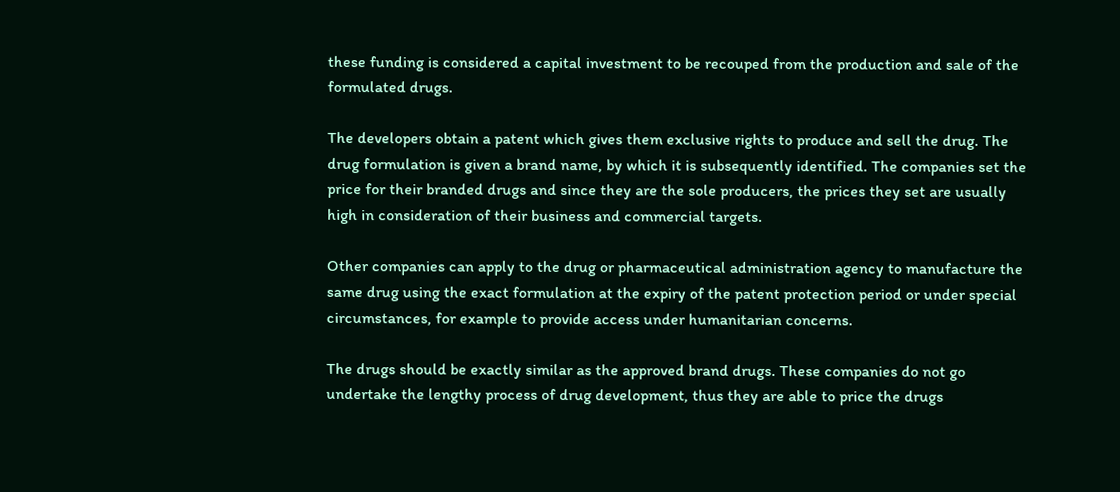these funding is considered a capital investment to be recouped from the production and sale of the formulated drugs.

The developers obtain a patent which gives them exclusive rights to produce and sell the drug. The drug formulation is given a brand name, by which it is subsequently identified. The companies set the price for their branded drugs and since they are the sole producers, the prices they set are usually high in consideration of their business and commercial targets.

Other companies can apply to the drug or pharmaceutical administration agency to manufacture the same drug using the exact formulation at the expiry of the patent protection period or under special circumstances, for example to provide access under humanitarian concerns.

The drugs should be exactly similar as the approved brand drugs. These companies do not go undertake the lengthy process of drug development, thus they are able to price the drugs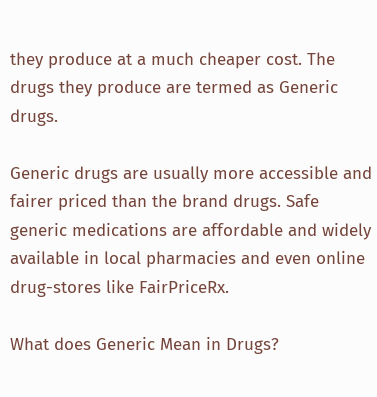they produce at a much cheaper cost. The drugs they produce are termed as Generic drugs.

Generic drugs are usually more accessible and fairer priced than the brand drugs. Safe generic medications are affordable and widely available in local pharmacies and even online drug-stores like FairPriceRx.

What does Generic Mean in Drugs?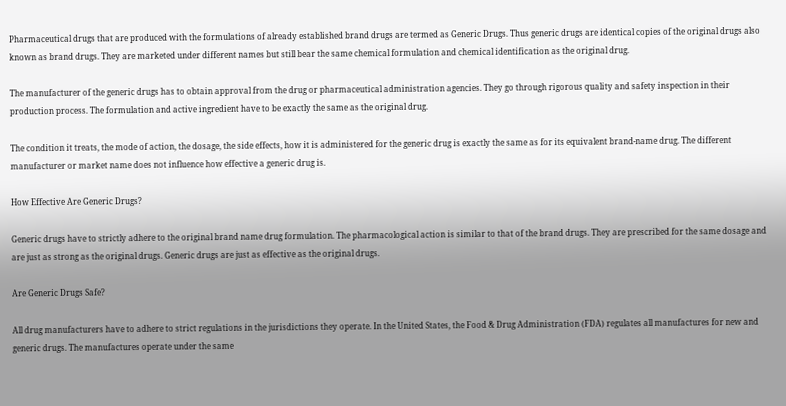Pharmaceutical drugs that are produced with the formulations of already established brand drugs are termed as Generic Drugs. Thus generic drugs are identical copies of the original drugs also known as brand drugs. They are marketed under different names but still bear the same chemical formulation and chemical identification as the original drug.

The manufacturer of the generic drugs has to obtain approval from the drug or pharmaceutical administration agencies. They go through rigorous quality and safety inspection in their production process. The formulation and active ingredient have to be exactly the same as the original drug.

The condition it treats, the mode of action, the dosage, the side effects, how it is administered for the generic drug is exactly the same as for its equivalent brand-name drug. The different manufacturer or market name does not influence how effective a generic drug is.

How Effective Are Generic Drugs?

Generic drugs have to strictly adhere to the original brand name drug formulation. The pharmacological action is similar to that of the brand drugs. They are prescribed for the same dosage and are just as strong as the original drugs. Generic drugs are just as effective as the original drugs.

Are Generic Drugs Safe?

All drug manufacturers have to adhere to strict regulations in the jurisdictions they operate. In the United States, the Food & Drug Administration (FDA) regulates all manufactures for new and generic drugs. The manufactures operate under the same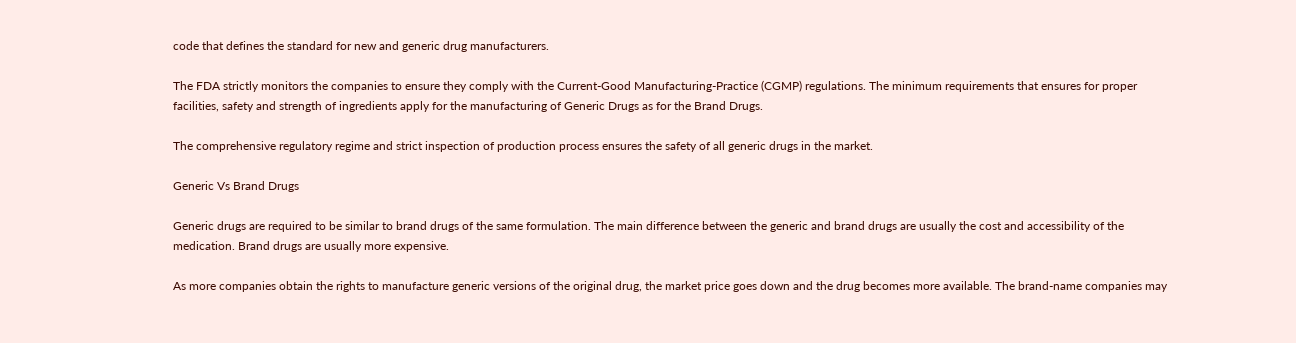code that defines the standard for new and generic drug manufacturers.

The FDA strictly monitors the companies to ensure they comply with the Current-Good Manufacturing-Practice (CGMP) regulations. The minimum requirements that ensures for proper facilities, safety and strength of ingredients apply for the manufacturing of Generic Drugs as for the Brand Drugs.

The comprehensive regulatory regime and strict inspection of production process ensures the safety of all generic drugs in the market.

Generic Vs Brand Drugs

Generic drugs are required to be similar to brand drugs of the same formulation. The main difference between the generic and brand drugs are usually the cost and accessibility of the medication. Brand drugs are usually more expensive.

As more companies obtain the rights to manufacture generic versions of the original drug, the market price goes down and the drug becomes more available. The brand-name companies may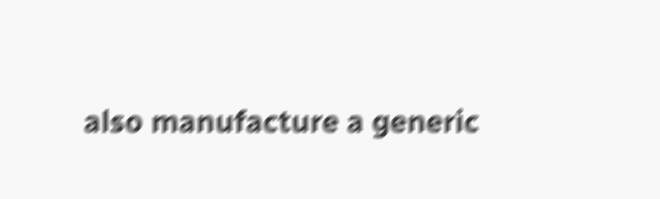also manufacture a generic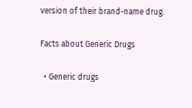version of their brand-name drug.

Facts about Generic Drugs

  • Generic drugs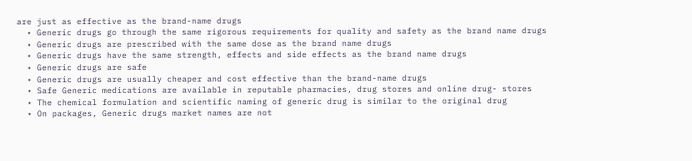are just as effective as the brand-name drugs
  • Generic drugs go through the same rigorous requirements for quality and safety as the brand name drugs
  • Generic drugs are prescribed with the same dose as the brand name drugs
  • Generic drugs have the same strength, effects and side effects as the brand name drugs
  • Generic drugs are safe
  • Generic drugs are usually cheaper and cost effective than the brand-name drugs
  • Safe Generic medications are available in reputable pharmacies, drug stores and online drug- stores
  • The chemical formulation and scientific naming of generic drug is similar to the original drug
  • On packages, Generic drugs market names are not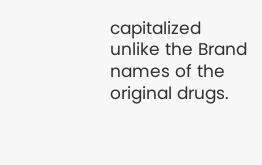capitalized unlike the Brand names of the original drugs.